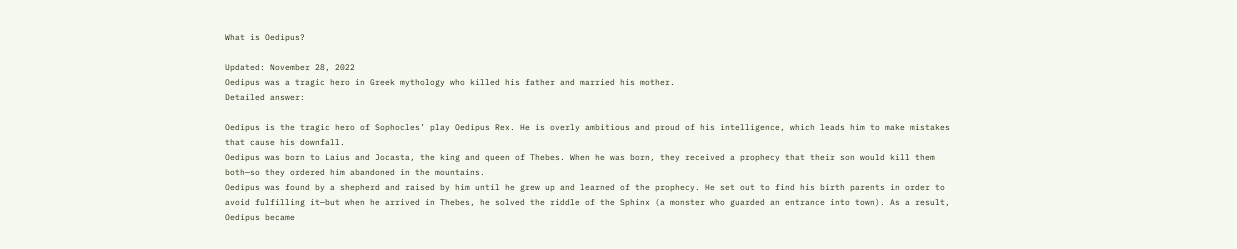What is Oedipus?

Updated: November 28, 2022
Oedipus was a tragic hero in Greek mythology who killed his father and married his mother.
Detailed answer:

Oedipus is the tragic hero of Sophocles’ play Oedipus Rex. He is overly ambitious and proud of his intelligence, which leads him to make mistakes that cause his downfall.
Oedipus was born to Laius and Jocasta, the king and queen of Thebes. When he was born, they received a prophecy that their son would kill them both—so they ordered him abandoned in the mountains.
Oedipus was found by a shepherd and raised by him until he grew up and learned of the prophecy. He set out to find his birth parents in order to avoid fulfilling it—but when he arrived in Thebes, he solved the riddle of the Sphinx (a monster who guarded an entrance into town). As a result, Oedipus became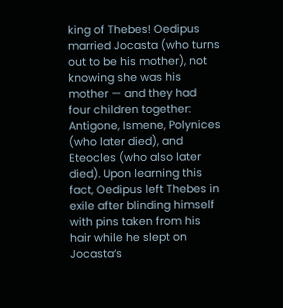king of Thebes! Oedipus married Jocasta (who turns out to be his mother), not knowing she was his mother — and they had four children together: Antigone, Ismene, Polynices (who later died), and Eteocles (who also later died). Upon learning this fact, Oedipus left Thebes in exile after blinding himself with pins taken from his hair while he slept on Jocasta’s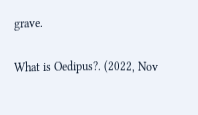grave.

What is Oedipus?. (2022, Nov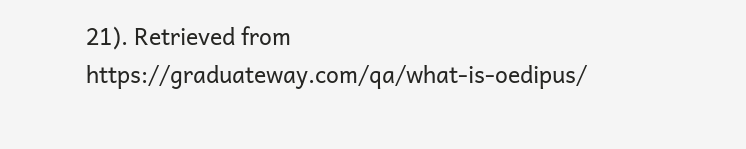21). Retrieved from https://graduateway.com/qa/what-is-oedipus/